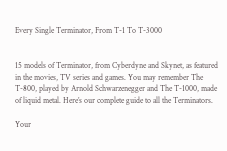Every Single Terminator, From T-1 To T-3000


15 models of Terminator, from Cyberdyne and Skynet, as featured in the movies, TV series and games. You may remember The T-800, played by Arnold Schwarzenegger and The T-1000, made of liquid metal. Here’s our complete guide to all the Terminators.

Your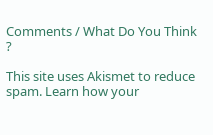Comments / What Do You Think ?

This site uses Akismet to reduce spam. Learn how your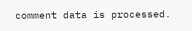comment data is processed.